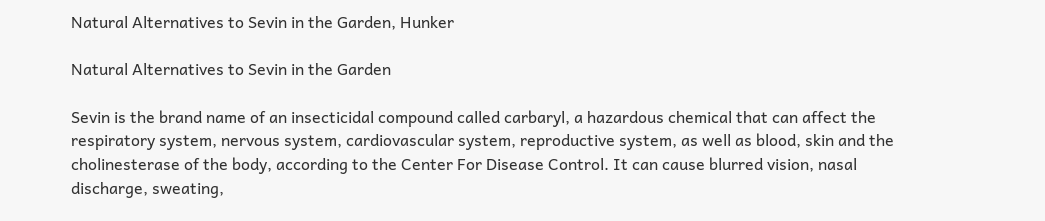Natural Alternatives to Sevin in the Garden, Hunker

Natural Alternatives to Sevin in the Garden

Sevin is the brand name of an insecticidal compound called carbaryl, a hazardous chemical that can affect the respiratory system, nervous system, cardiovascular system, reproductive system, as well as blood, skin and the cholinesterase of the body, according to the Center For Disease Control. It can cause blurred vision, nasal discharge, sweating,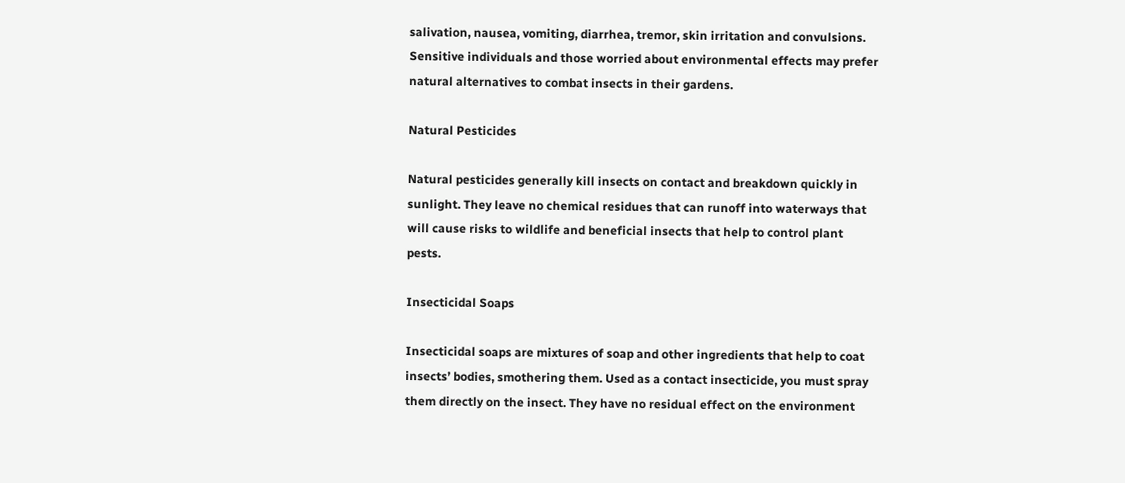salivation, nausea, vomiting, diarrhea, tremor, skin irritation and convulsions. Sensitive individuals and those worried about environmental effects may prefer natural alternatives to combat insects in their gardens.

Natural Pesticides

Natural pesticides generally kill insects on contact and breakdown quickly in sunlight. They leave no chemical residues that can runoff into waterways that will cause risks to wildlife and beneficial insects that help to control plant pests.

Insecticidal Soaps

Insecticidal soaps are mixtures of soap and other ingredients that help to coat insects’ bodies, smothering them. Used as a contact insecticide, you must spray them directly on the insect. They have no residual effect on the environment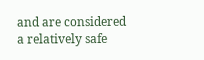and are considered a relatively safe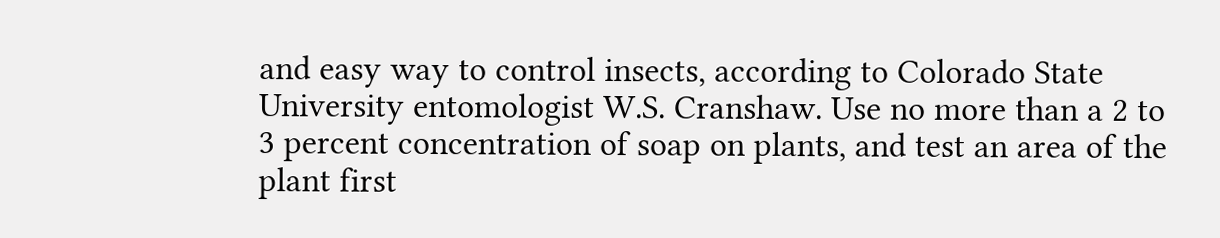and easy way to control insects, according to Colorado State University entomologist W.S. Cranshaw. Use no more than a 2 to 3 percent concentration of soap on plants, and test an area of the plant first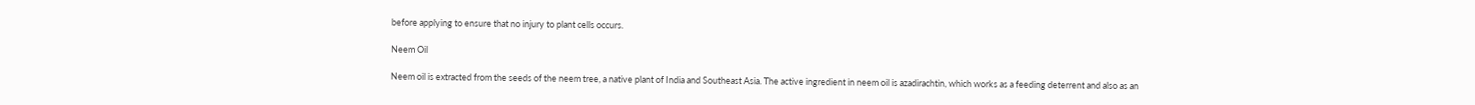before applying to ensure that no injury to plant cells occurs.

Neem Oil

Neem oil is extracted from the seeds of the neem tree, a native plant of India and Southeast Asia. The active ingredient in neem oil is azadirachtin, which works as a feeding deterrent and also as an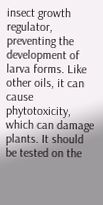insect growth regulator, preventing the development of larva forms. Like other oils, it can cause phytotoxicity, which can damage plants. It should be tested on the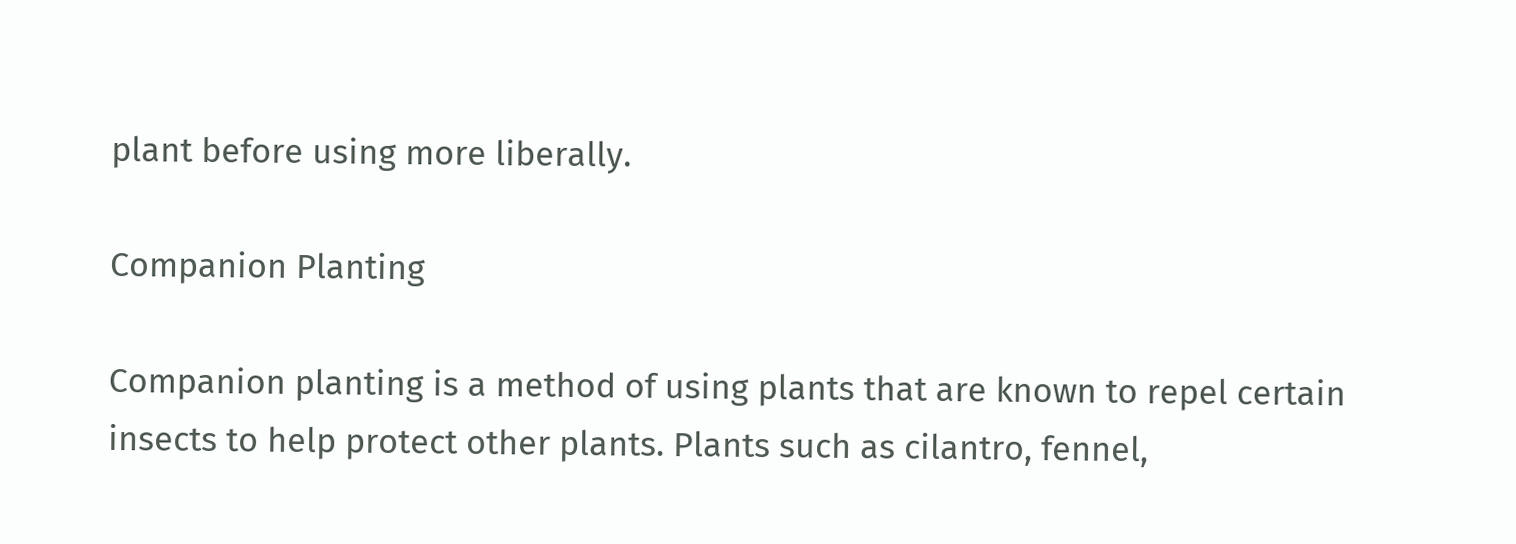plant before using more liberally.

Companion Planting

Companion planting is a method of using plants that are known to repel certain insects to help protect other plants. Plants such as cilantro, fennel,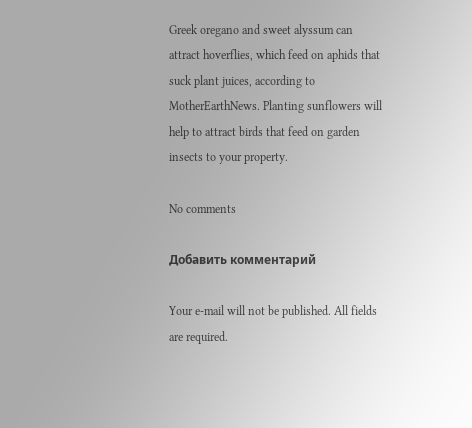Greek oregano and sweet alyssum can attract hoverflies, which feed on aphids that suck plant juices, according to MotherEarthNews. Planting sunflowers will help to attract birds that feed on garden insects to your property.

No comments

Добавить комментарий

Your e-mail will not be published. All fields are required.